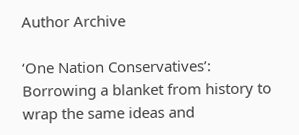Author Archive

‘One Nation Conservatives’: Borrowing a blanket from history to wrap the same ideas and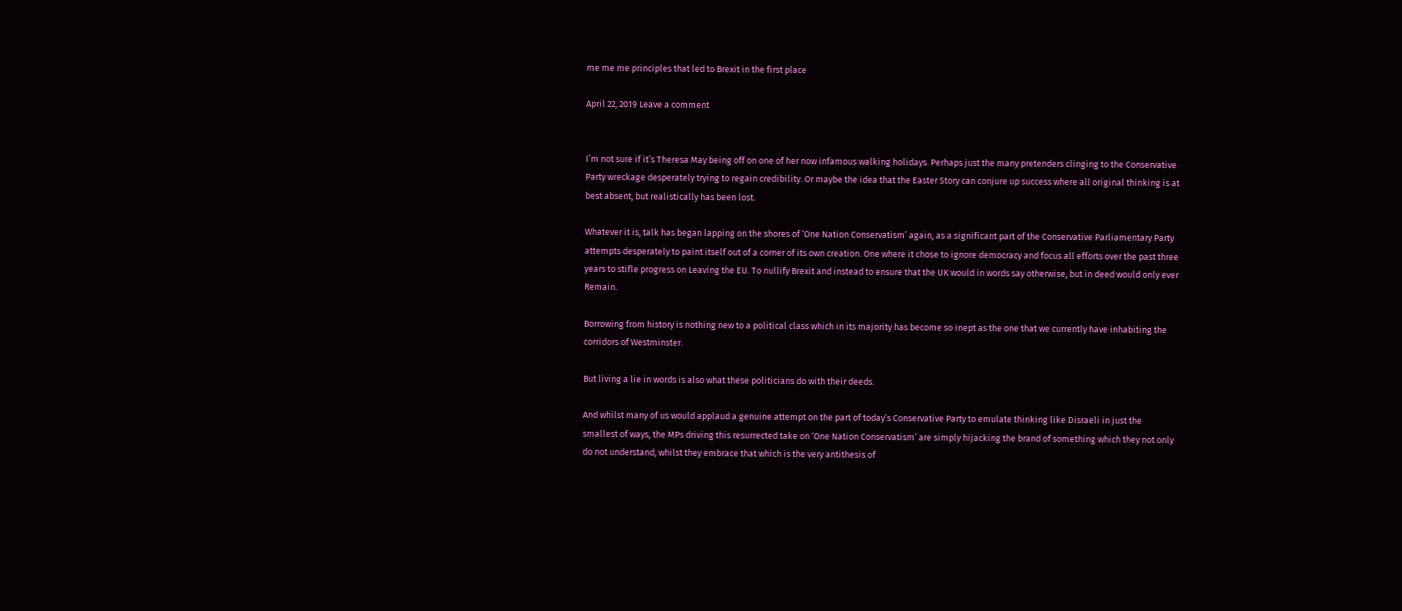me me me principles that led to Brexit in the first place

April 22, 2019 Leave a comment


I’m not sure if it’s Theresa May being off on one of her now infamous walking holidays. Perhaps just the many pretenders clinging to the Conservative Party wreckage desperately trying to regain credibility. Or maybe the idea that the Easter Story can conjure up success where all original thinking is at best absent, but realistically has been lost.

Whatever it is, talk has began lapping on the shores of ‘One Nation Conservatism’ again, as a significant part of the Conservative Parliamentary Party attempts desperately to paint itself out of a corner of its own creation. One where it chose to ignore democracy and focus all efforts over the past three years to stifle progress on Leaving the EU. To nullify Brexit and instead to ensure that the UK would in words say otherwise, but in deed would only ever Remain.

Borrowing from history is nothing new to a political class which in its majority has become so inept as the one that we currently have inhabiting the corridors of Westminster.

But living a lie in words is also what these politicians do with their deeds.

And whilst many of us would applaud a genuine attempt on the part of today’s Conservative Party to emulate thinking like Disraeli in just the smallest of ways, the MPs driving this resurrected take on ‘One Nation Conservatism’ are simply hijacking the brand of something which they not only do not understand, whilst they embrace that which is the very antithesis of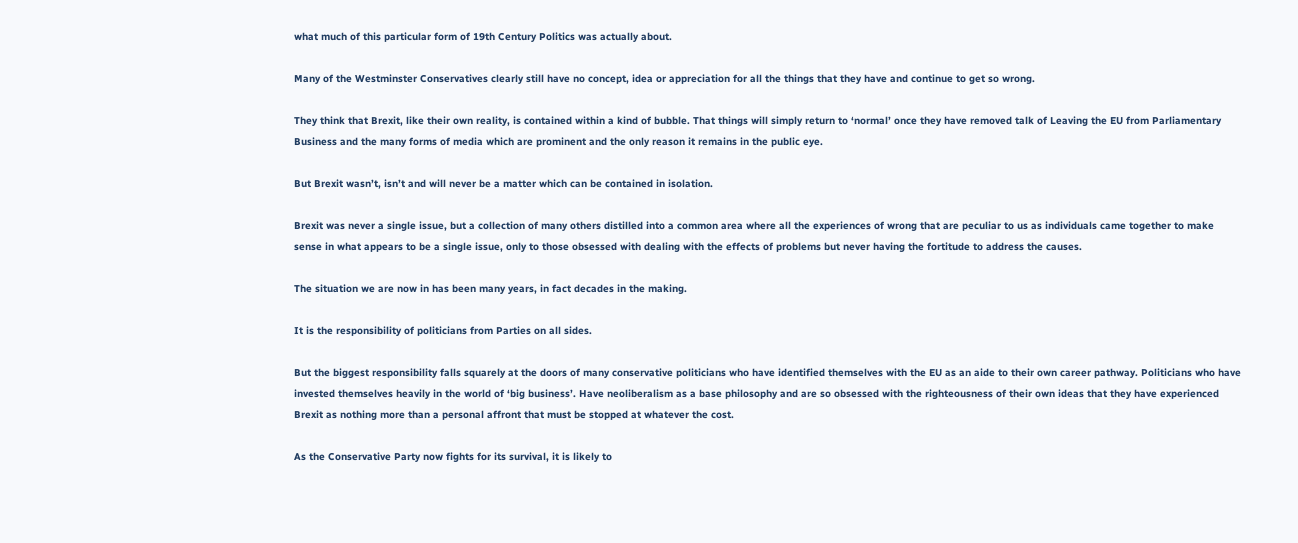what much of this particular form of 19th Century Politics was actually about.

Many of the Westminster Conservatives clearly still have no concept, idea or appreciation for all the things that they have and continue to get so wrong.

They think that Brexit, like their own reality, is contained within a kind of bubble. That things will simply return to ‘normal’ once they have removed talk of Leaving the EU from Parliamentary Business and the many forms of media which are prominent and the only reason it remains in the public eye.

But Brexit wasn’t, isn’t and will never be a matter which can be contained in isolation.

Brexit was never a single issue, but a collection of many others distilled into a common area where all the experiences of wrong that are peculiar to us as individuals came together to make sense in what appears to be a single issue, only to those obsessed with dealing with the effects of problems but never having the fortitude to address the causes.

The situation we are now in has been many years, in fact decades in the making.

It is the responsibility of politicians from Parties on all sides.

But the biggest responsibility falls squarely at the doors of many conservative politicians who have identified themselves with the EU as an aide to their own career pathway. Politicians who have invested themselves heavily in the world of ‘big business’. Have neoliberalism as a base philosophy and are so obsessed with the righteousness of their own ideas that they have experienced Brexit as nothing more than a personal affront that must be stopped at whatever the cost.

As the Conservative Party now fights for its survival, it is likely to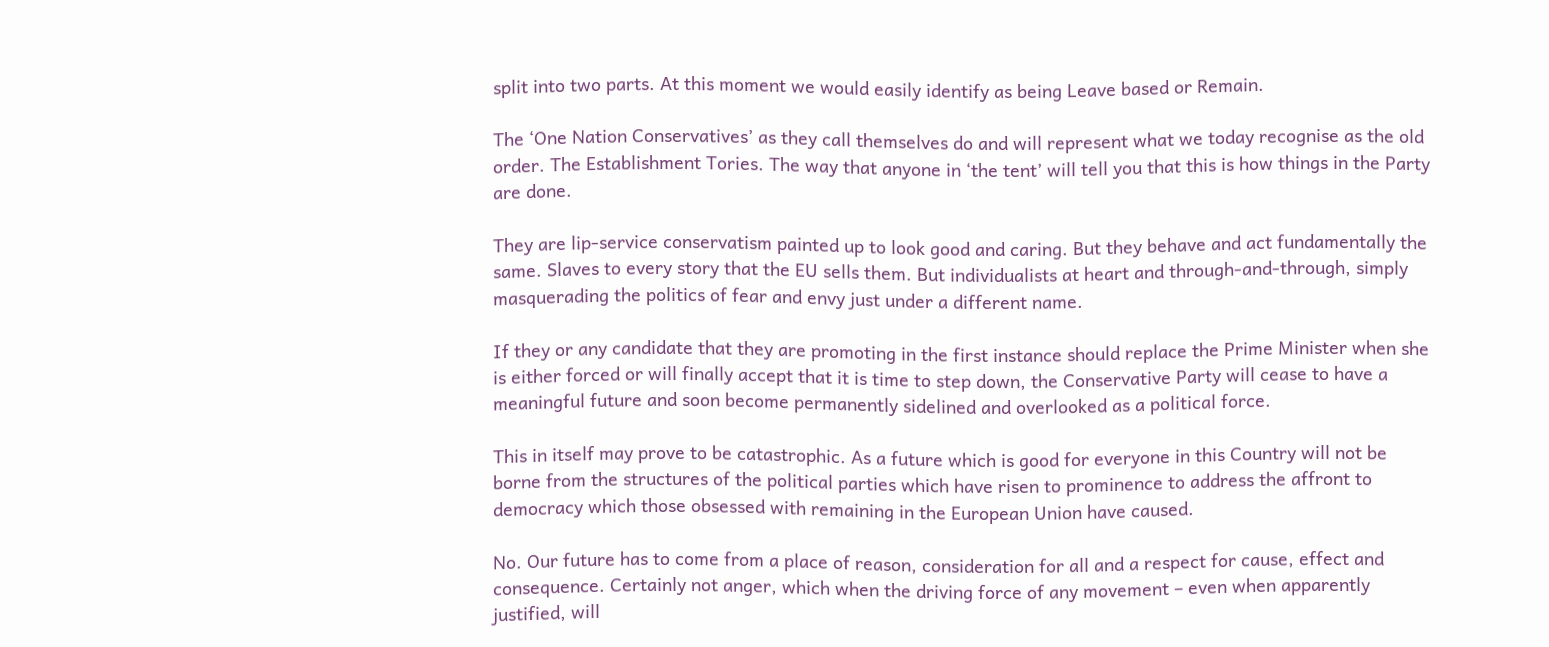split into two parts. At this moment we would easily identify as being Leave based or Remain.

The ‘One Nation Conservatives’ as they call themselves do and will represent what we today recognise as the old order. The Establishment Tories. The way that anyone in ‘the tent’ will tell you that this is how things in the Party are done.

They are lip-service conservatism painted up to look good and caring. But they behave and act fundamentally the same. Slaves to every story that the EU sells them. But individualists at heart and through-and-through, simply masquerading the politics of fear and envy just under a different name.

If they or any candidate that they are promoting in the first instance should replace the Prime Minister when she is either forced or will finally accept that it is time to step down, the Conservative Party will cease to have a meaningful future and soon become permanently sidelined and overlooked as a political force.

This in itself may prove to be catastrophic. As a future which is good for everyone in this Country will not be borne from the structures of the political parties which have risen to prominence to address the affront to democracy which those obsessed with remaining in the European Union have caused.

No. Our future has to come from a place of reason, consideration for all and a respect for cause, effect and consequence. Certainly not anger, which when the driving force of any movement – even when apparently justified, will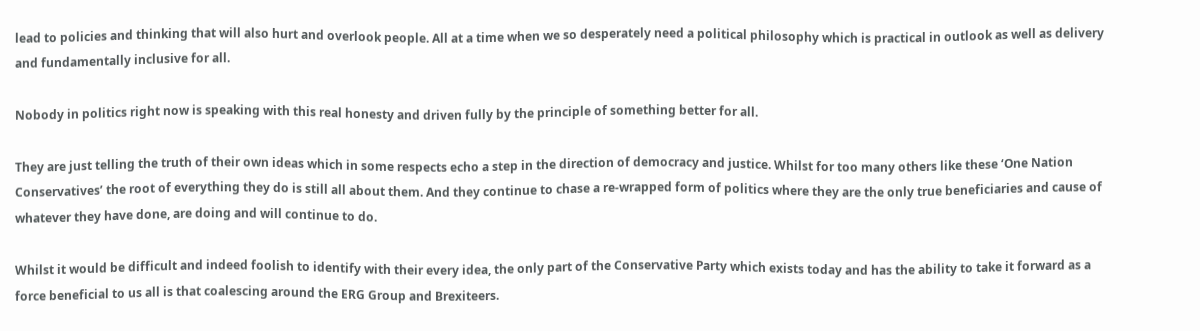lead to policies and thinking that will also hurt and overlook people. All at a time when we so desperately need a political philosophy which is practical in outlook as well as delivery and fundamentally inclusive for all.

Nobody in politics right now is speaking with this real honesty and driven fully by the principle of something better for all.

They are just telling the truth of their own ideas which in some respects echo a step in the direction of democracy and justice. Whilst for too many others like these ‘One Nation Conservatives’ the root of everything they do is still all about them. And they continue to chase a re-wrapped form of politics where they are the only true beneficiaries and cause of whatever they have done, are doing and will continue to do.

Whilst it would be difficult and indeed foolish to identify with their every idea, the only part of the Conservative Party which exists today and has the ability to take it forward as a force beneficial to us all is that coalescing around the ERG Group and Brexiteers.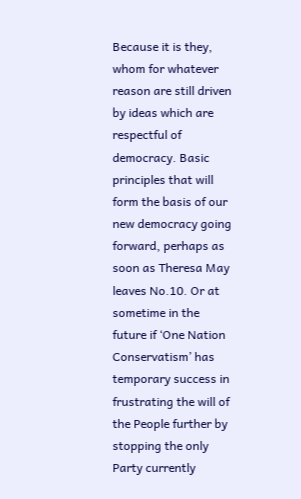Because it is they, whom for whatever reason are still driven by ideas which are respectful of democracy. Basic principles that will form the basis of our new democracy going forward, perhaps as soon as Theresa May leaves No.10. Or at sometime in the future if ‘One Nation Conservatism’ has temporary success in frustrating the will of the People further by stopping the only Party currently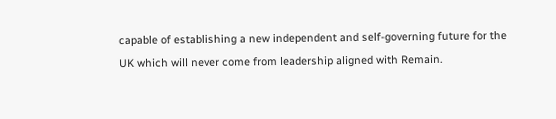capable of establishing a new independent and self-governing future for the UK which will never come from leadership aligned with Remain.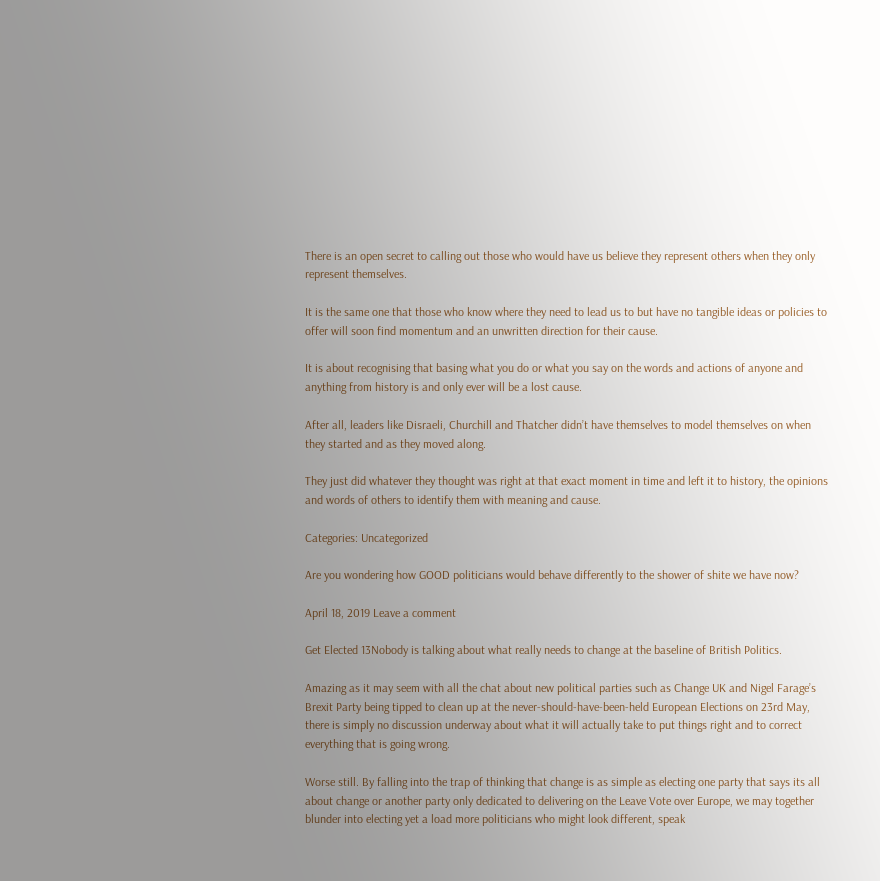There is an open secret to calling out those who would have us believe they represent others when they only represent themselves.

It is the same one that those who know where they need to lead us to but have no tangible ideas or policies to offer will soon find momentum and an unwritten direction for their cause.

It is about recognising that basing what you do or what you say on the words and actions of anyone and anything from history is and only ever will be a lost cause.

After all, leaders like Disraeli, Churchill and Thatcher didn’t have themselves to model themselves on when they started and as they moved along.

They just did whatever they thought was right at that exact moment in time and left it to history, the opinions and words of others to identify them with meaning and cause.

Categories: Uncategorized

Are you wondering how GOOD politicians would behave differently to the shower of shite we have now?

April 18, 2019 Leave a comment

Get Elected 13Nobody is talking about what really needs to change at the baseline of British Politics.

Amazing as it may seem with all the chat about new political parties such as Change UK and Nigel Farage’s Brexit Party being tipped to clean up at the never-should-have-been-held European Elections on 23rd May, there is simply no discussion underway about what it will actually take to put things right and to correct everything that is going wrong.

Worse still. By falling into the trap of thinking that change is as simple as electing one party that says its all about change or another party only dedicated to delivering on the Leave Vote over Europe, we may together blunder into electing yet a load more politicians who might look different, speak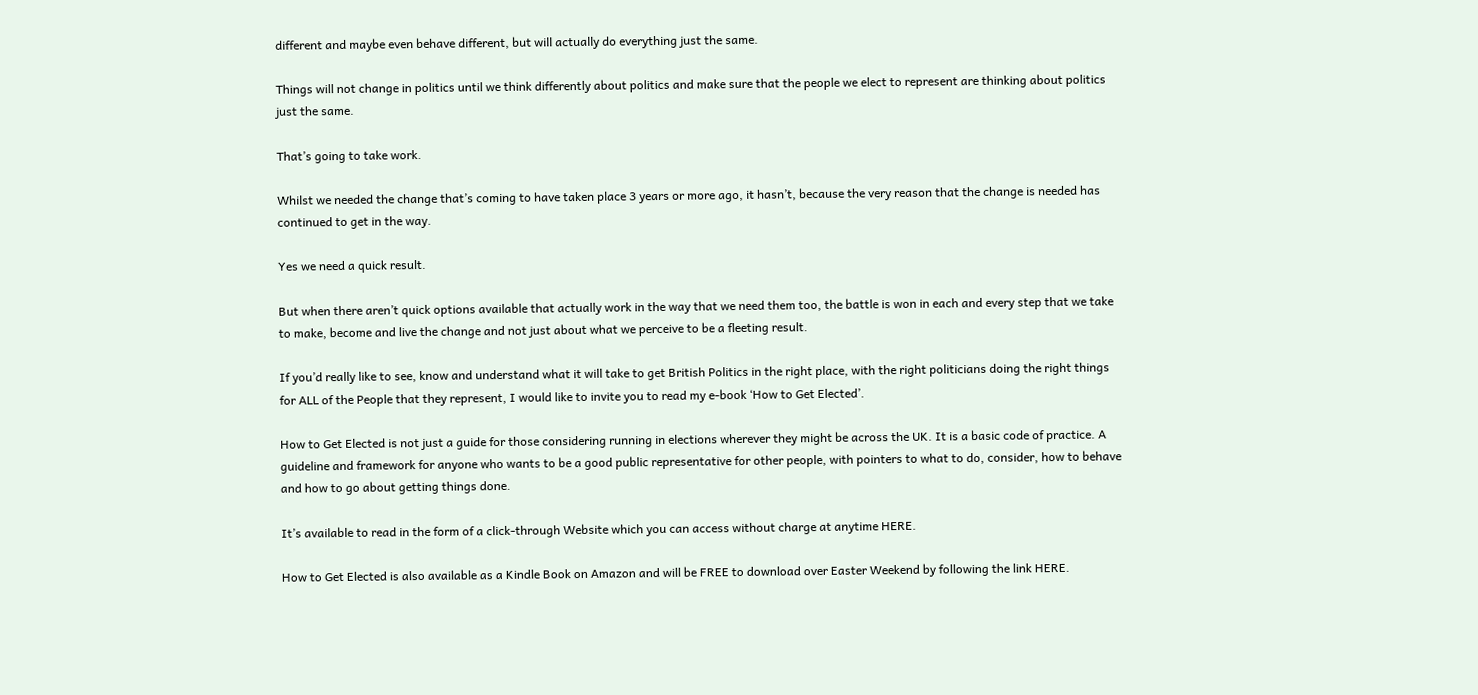different and maybe even behave different, but will actually do everything just the same.

Things will not change in politics until we think differently about politics and make sure that the people we elect to represent are thinking about politics just the same.

That’s going to take work.

Whilst we needed the change that’s coming to have taken place 3 years or more ago, it hasn’t, because the very reason that the change is needed has continued to get in the way.

Yes we need a quick result.

But when there aren’t quick options available that actually work in the way that we need them too, the battle is won in each and every step that we take to make, become and live the change and not just about what we perceive to be a fleeting result.

If you’d really like to see, know and understand what it will take to get British Politics in the right place, with the right politicians doing the right things for ALL of the People that they represent, I would like to invite you to read my e-book ‘How to Get Elected’.

How to Get Elected is not just a guide for those considering running in elections wherever they might be across the UK. It is a basic code of practice. A guideline and framework for anyone who wants to be a good public representative for other people, with pointers to what to do, consider, how to behave and how to go about getting things done.

It’s available to read in the form of a click-through Website which you can access without charge at anytime HERE.

How to Get Elected is also available as a Kindle Book on Amazon and will be FREE to download over Easter Weekend by following the link HERE.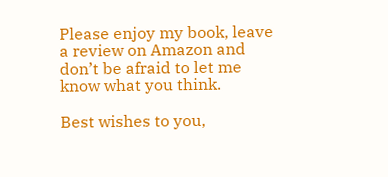Please enjoy my book, leave a review on Amazon and don’t be afraid to let me know what you think.

Best wishes to you,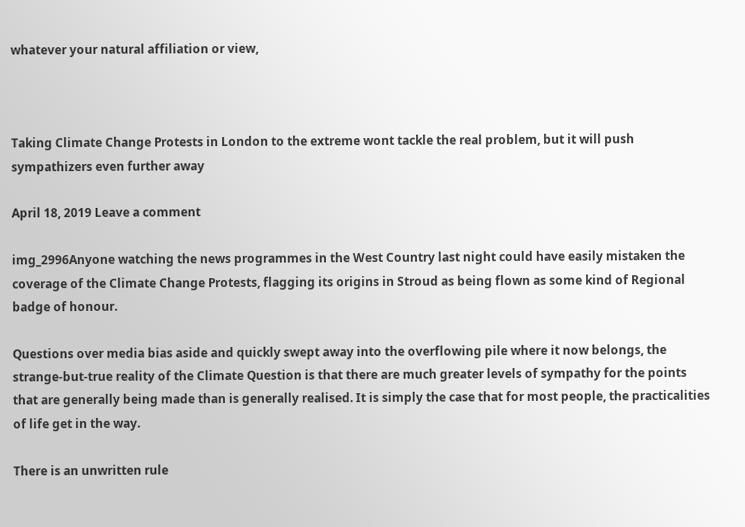whatever your natural affiliation or view,



Taking Climate Change Protests in London to the extreme wont tackle the real problem, but it will push sympathizers even further away

April 18, 2019 Leave a comment

img_2996Anyone watching the news programmes in the West Country last night could have easily mistaken the coverage of the Climate Change Protests, flagging its origins in Stroud as being flown as some kind of Regional badge of honour.

Questions over media bias aside and quickly swept away into the overflowing pile where it now belongs, the strange-but-true reality of the Climate Question is that there are much greater levels of sympathy for the points that are generally being made than is generally realised. It is simply the case that for most people, the practicalities of life get in the way.

There is an unwritten rule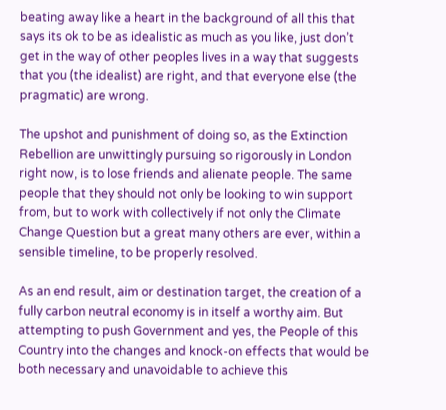beating away like a heart in the background of all this that says its ok to be as idealistic as much as you like, just don’t get in the way of other peoples lives in a way that suggests that you (the idealist) are right, and that everyone else (the pragmatic) are wrong.

The upshot and punishment of doing so, as the Extinction Rebellion are unwittingly pursuing so rigorously in London right now, is to lose friends and alienate people. The same people that they should not only be looking to win support from, but to work with collectively if not only the Climate Change Question but a great many others are ever, within a sensible timeline, to be properly resolved.

As an end result, aim or destination target, the creation of a fully carbon neutral economy is in itself a worthy aim. But attempting to push Government and yes, the People of this Country into the changes and knock-on effects that would be both necessary and unavoidable to achieve this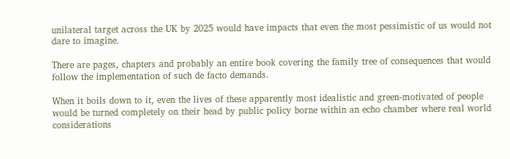unilateral target across the UK by 2025 would have impacts that even the most pessimistic of us would not dare to imagine.

There are pages, chapters and probably an entire book covering the family tree of consequences that would follow the implementation of such de facto demands.

When it boils down to it, even the lives of these apparently most idealistic and green-motivated of people would be turned completely on their head by public policy borne within an echo chamber where real world considerations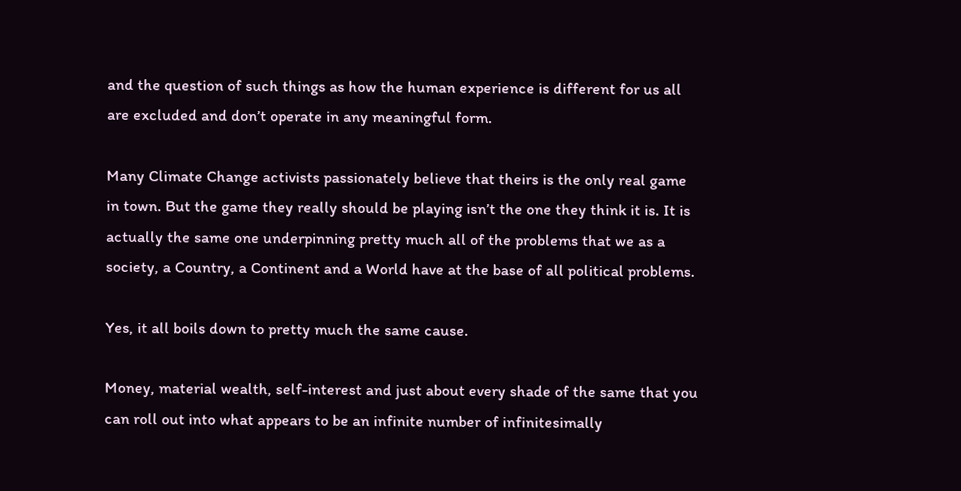and the question of such things as how the human experience is different for us all are excluded and don’t operate in any meaningful form.

Many Climate Change activists passionately believe that theirs is the only real game in town. But the game they really should be playing isn’t the one they think it is. It is actually the same one underpinning pretty much all of the problems that we as a society, a Country, a Continent and a World have at the base of all political problems.

Yes, it all boils down to pretty much the same cause.

Money, material wealth, self-interest and just about every shade of the same that you can roll out into what appears to be an infinite number of infinitesimally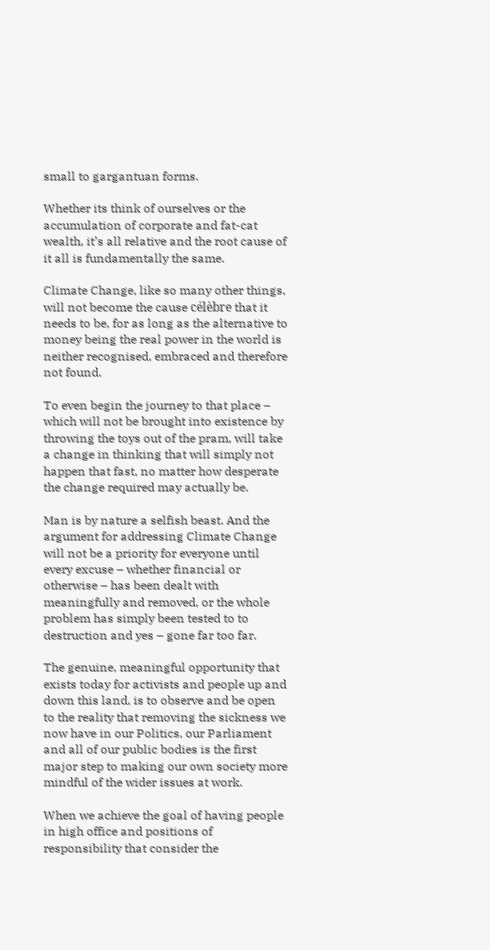small to gargantuan forms.

Whether its think of ourselves or the accumulation of corporate and fat-cat wealth, it’s all relative and the root cause of it all is fundamentally the same.

Climate Change, like so many other things, will not become the cause célèbre that it needs to be, for as long as the alternative to money being the real power in the world is neither recognised, embraced and therefore not found.

To even begin the journey to that place – which will not be brought into existence by throwing the toys out of the pram, will take a change in thinking that will simply not happen that fast, no matter how desperate the change required may actually be.

Man is by nature a selfish beast. And the argument for addressing Climate Change will not be a priority for everyone until every excuse – whether financial or otherwise – has been dealt with meaningfully and removed, or the whole problem has simply been tested to to destruction and yes – gone far too far.

The genuine, meaningful opportunity that exists today for activists and people up and down this land, is to observe and be open to the reality that removing the sickness we now have in our Politics, our Parliament and all of our public bodies is the first major step to making our own society more mindful of the wider issues at work.

When we achieve the goal of having people in high office and positions of responsibility that consider the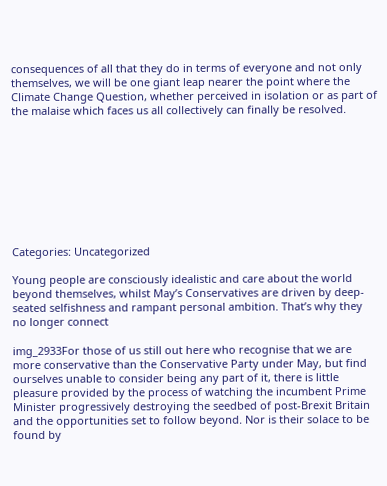consequences of all that they do in terms of everyone and not only themselves, we will be one giant leap nearer the point where the Climate Change Question, whether perceived in isolation or as part of the malaise which faces us all collectively can finally be resolved.









Categories: Uncategorized

Young people are consciously idealistic and care about the world beyond themselves, whilst May’s Conservatives are driven by deep-seated selfishness and rampant personal ambition. That’s why they no longer connect

img_2933For those of us still out here who recognise that we are more conservative than the Conservative Party under May, but find ourselves unable to consider being any part of it, there is little pleasure provided by the process of watching the incumbent Prime Minister progressively destroying the seedbed of post-Brexit Britain and the opportunities set to follow beyond. Nor is their solace to be found by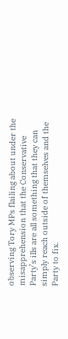observing Tory MPs flailing about under the misapprehension that the Conservative Party’s ills are all something that they can simply reach outside of themselves and the Party to fix.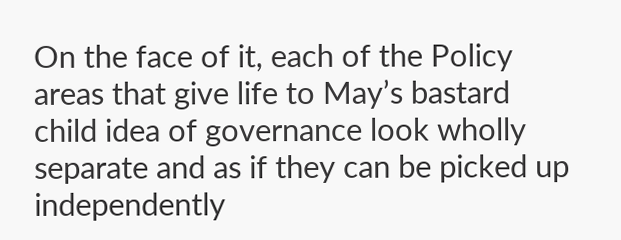On the face of it, each of the Policy areas that give life to May’s bastard child idea of governance look wholly separate and as if they can be picked up independently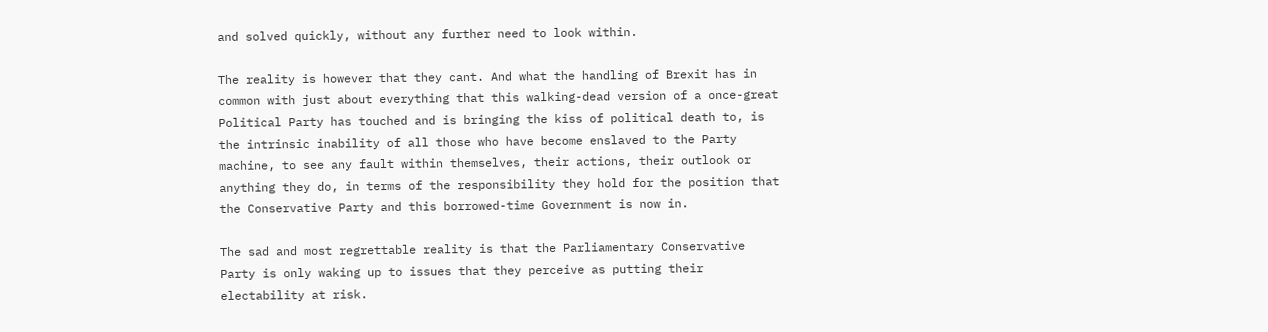and solved quickly, without any further need to look within.

The reality is however that they cant. And what the handling of Brexit has in common with just about everything that this walking-dead version of a once-great Political Party has touched and is bringing the kiss of political death to, is the intrinsic inability of all those who have become enslaved to the Party machine, to see any fault within themselves, their actions, their outlook or anything they do, in terms of the responsibility they hold for the position that the Conservative Party and this borrowed-time Government is now in.

The sad and most regrettable reality is that the Parliamentary Conservative Party is only waking up to issues that they perceive as putting their electability at risk.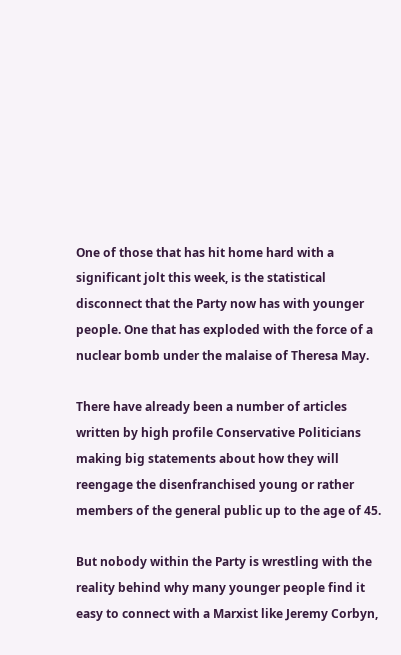One of those that has hit home hard with a significant jolt this week, is the statistical disconnect that the Party now has with younger people. One that has exploded with the force of a nuclear bomb under the malaise of Theresa May.

There have already been a number of articles written by high profile Conservative Politicians making big statements about how they will reengage the disenfranchised young or rather members of the general public up to the age of 45.

But nobody within the Party is wrestling with the reality behind why many younger people find it easy to connect with a Marxist like Jeremy Corbyn,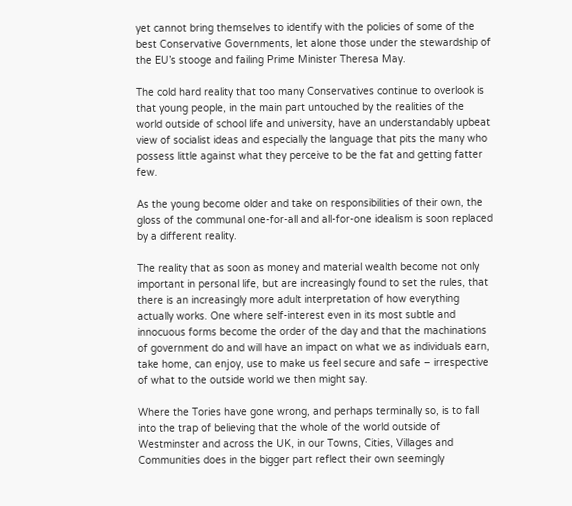yet cannot bring themselves to identify with the policies of some of the best Conservative Governments, let alone those under the stewardship of the EU’s stooge and failing Prime Minister Theresa May.

The cold hard reality that too many Conservatives continue to overlook is that young people, in the main part untouched by the realities of the world outside of school life and university, have an understandably upbeat view of socialist ideas and especially the language that pits the many who possess little against what they perceive to be the fat and getting fatter few.

As the young become older and take on responsibilities of their own, the gloss of the communal one-for-all and all-for-one idealism is soon replaced by a different reality.

The reality that as soon as money and material wealth become not only important in personal life, but are increasingly found to set the rules, that there is an increasingly more adult interpretation of how everything actually works. One where self-interest even in its most subtle and innocuous forms become the order of the day and that the machinations of government do and will have an impact on what we as individuals earn, take home, can enjoy, use to make us feel secure and safe – irrespective of what to the outside world we then might say.

Where the Tories have gone wrong, and perhaps terminally so, is to fall into the trap of believing that the whole of the world outside of Westminster and across the UK, in our Towns, Cities, Villages and Communities does in the bigger part reflect their own seemingly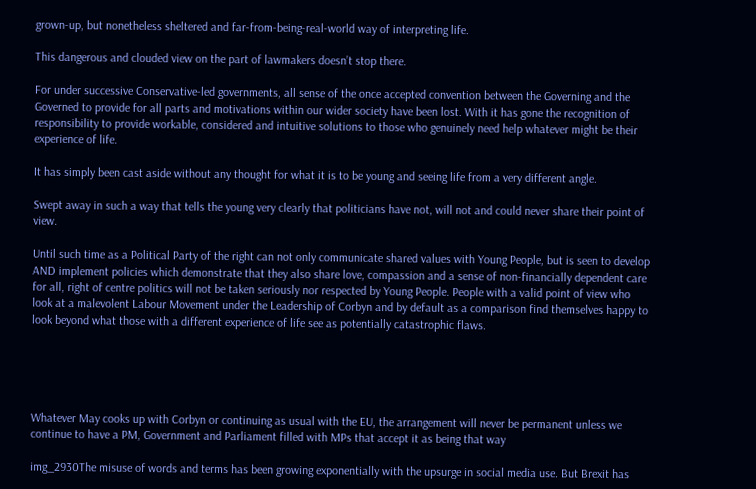grown-up, but nonetheless sheltered and far-from-being-real-world way of interpreting life.

This dangerous and clouded view on the part of lawmakers doesn’t stop there.

For under successive Conservative-led governments, all sense of the once accepted convention between the Governing and the Governed to provide for all parts and motivations within our wider society have been lost. With it has gone the recognition of responsibility to provide workable, considered and intuitive solutions to those who genuinely need help whatever might be their experience of life.

It has simply been cast aside without any thought for what it is to be young and seeing life from a very different angle.

Swept away in such a way that tells the young very clearly that politicians have not, will not and could never share their point of view.

Until such time as a Political Party of the right can not only communicate shared values with Young People, but is seen to develop AND implement policies which demonstrate that they also share love, compassion and a sense of non-financially dependent care for all, right of centre politics will not be taken seriously nor respected by Young People. People with a valid point of view who look at a malevolent Labour Movement under the Leadership of Corbyn and by default as a comparison find themselves happy to look beyond what those with a different experience of life see as potentially catastrophic flaws.





Whatever May cooks up with Corbyn or continuing as usual with the EU, the arrangement will never be permanent unless we continue to have a PM, Government and Parliament filled with MPs that accept it as being that way

img_2930The misuse of words and terms has been growing exponentially with the upsurge in social media use. But Brexit has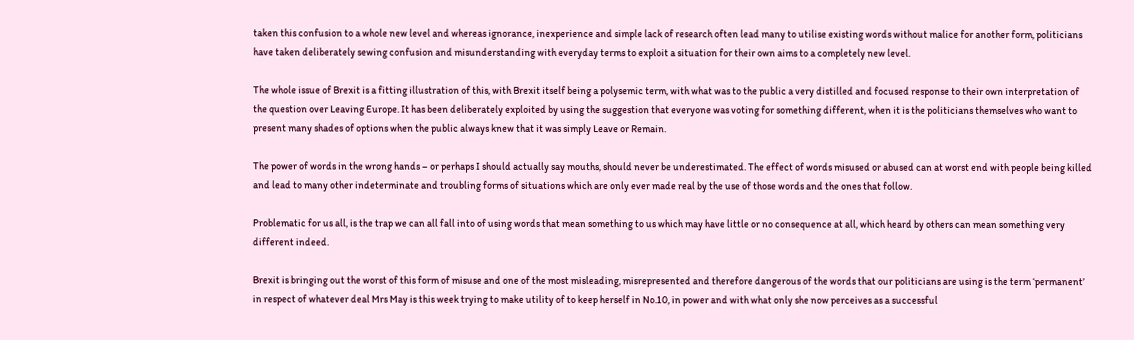taken this confusion to a whole new level and whereas ignorance, inexperience and simple lack of research often lead many to utilise existing words without malice for another form, politicians have taken deliberately sewing confusion and misunderstanding with everyday terms to exploit a situation for their own aims to a completely new level.

The whole issue of Brexit is a fitting illustration of this, with Brexit itself being a polysemic term, with what was to the public a very distilled and focused response to their own interpretation of the question over Leaving Europe. It has been deliberately exploited by using the suggestion that everyone was voting for something different, when it is the politicians themselves who want to present many shades of options when the public always knew that it was simply Leave or Remain.

The power of words in the wrong hands – or perhaps I should actually say mouths, should never be underestimated. The effect of words misused or abused can at worst end with people being killed and lead to many other indeterminate and troubling forms of situations which are only ever made real by the use of those words and the ones that follow.

Problematic for us all, is the trap we can all fall into of using words that mean something to us which may have little or no consequence at all, which heard by others can mean something very different indeed.

Brexit is bringing out the worst of this form of misuse and one of the most misleading, misrepresented and therefore dangerous of the words that our politicians are using is the term ‘permanent’ in respect of whatever deal Mrs May is this week trying to make utility of to keep herself in No.10, in power and with what only she now perceives as a successful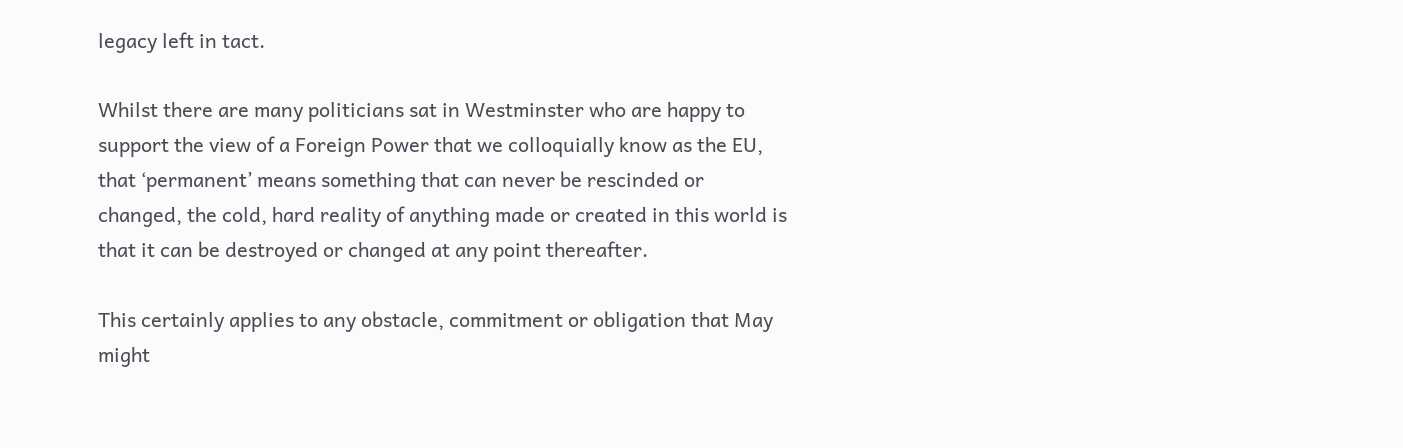legacy left in tact.

Whilst there are many politicians sat in Westminster who are happy to support the view of a Foreign Power that we colloquially know as the EU, that ‘permanent’ means something that can never be rescinded or changed, the cold, hard reality of anything made or created in this world is that it can be destroyed or changed at any point thereafter.

This certainly applies to any obstacle, commitment or obligation that May might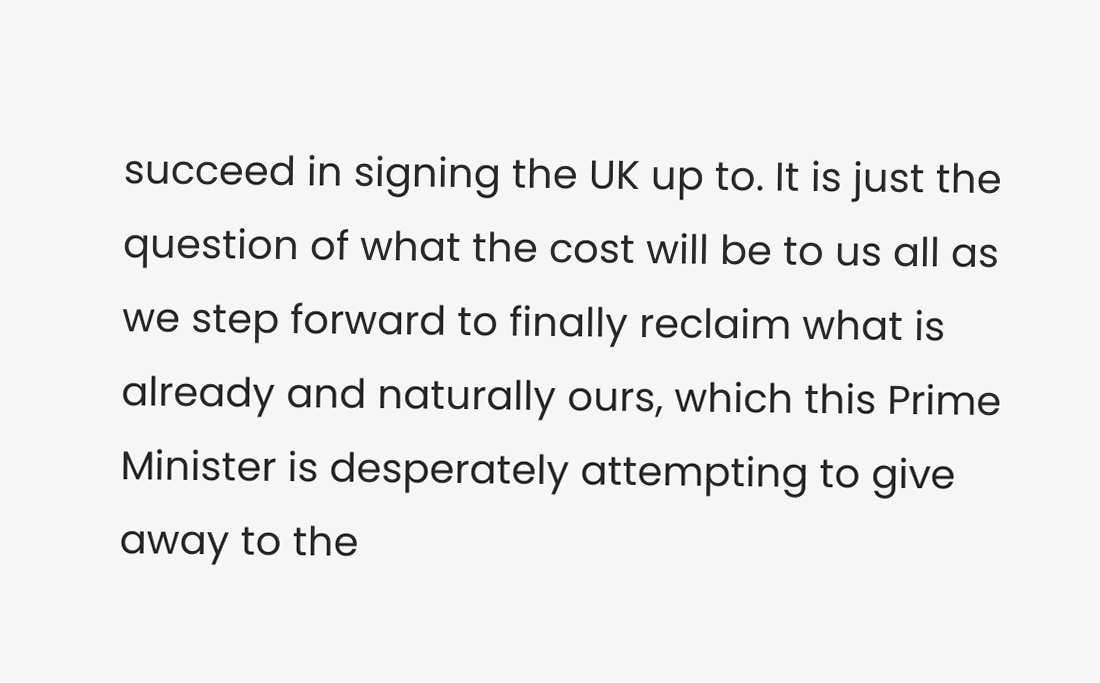succeed in signing the UK up to. It is just the question of what the cost will be to us all as we step forward to finally reclaim what is already and naturally ours, which this Prime Minister is desperately attempting to give away to the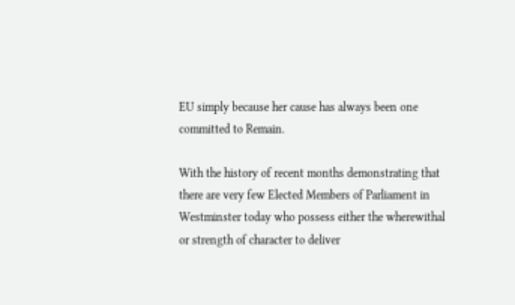EU simply because her cause has always been one committed to Remain.

With the history of recent months demonstrating that there are very few Elected Members of Parliament in Westminster today who possess either the wherewithal or strength of character to deliver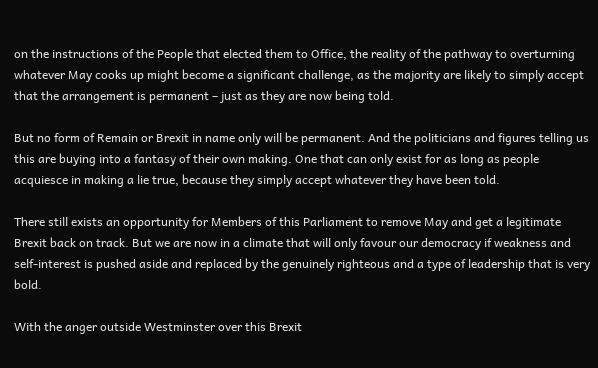on the instructions of the People that elected them to Office, the reality of the pathway to overturning whatever May cooks up might become a significant challenge, as the majority are likely to simply accept that the arrangement is permanent – just as they are now being told.

But no form of Remain or Brexit in name only will be permanent. And the politicians and figures telling us this are buying into a fantasy of their own making. One that can only exist for as long as people acquiesce in making a lie true, because they simply accept whatever they have been told.

There still exists an opportunity for Members of this Parliament to remove May and get a legitimate Brexit back on track. But we are now in a climate that will only favour our democracy if weakness and self-interest is pushed aside and replaced by the genuinely righteous and a type of leadership that is very bold.

With the anger outside Westminster over this Brexit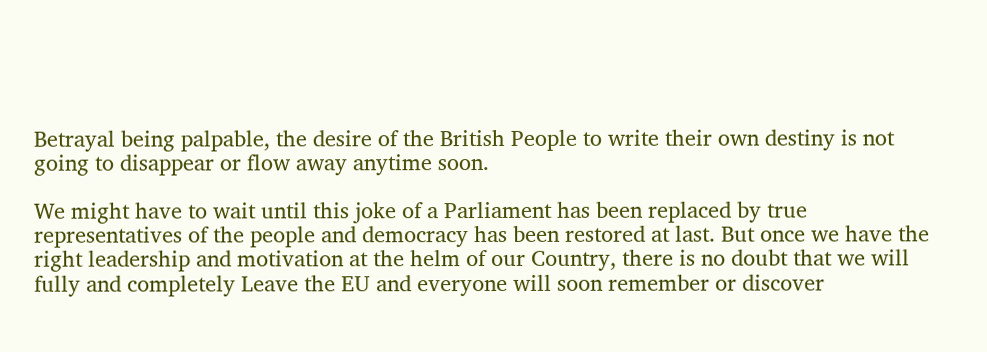Betrayal being palpable, the desire of the British People to write their own destiny is not going to disappear or flow away anytime soon.

We might have to wait until this joke of a Parliament has been replaced by true representatives of the people and democracy has been restored at last. But once we have the right leadership and motivation at the helm of our Country, there is no doubt that we will fully and completely Leave the EU and everyone will soon remember or discover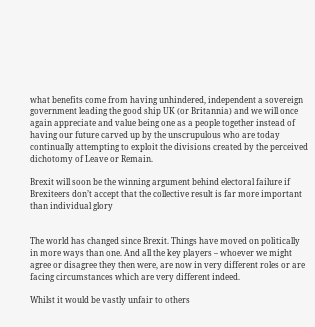what benefits come from having unhindered, independent a sovereign government leading the good ship UK (or Britannia) and we will once again appreciate and value being one as a people together instead of having our future carved up by the unscrupulous who are today continually attempting to exploit the divisions created by the perceived dichotomy of Leave or Remain.

Brexit will soon be the winning argument behind electoral failure if Brexiteers don’t accept that the collective result is far more important than individual glory


The world has changed since Brexit. Things have moved on politically in more ways than one. And all the key players – whoever we might agree or disagree they then were, are now in very different roles or are facing circumstances which are very different indeed.

Whilst it would be vastly unfair to others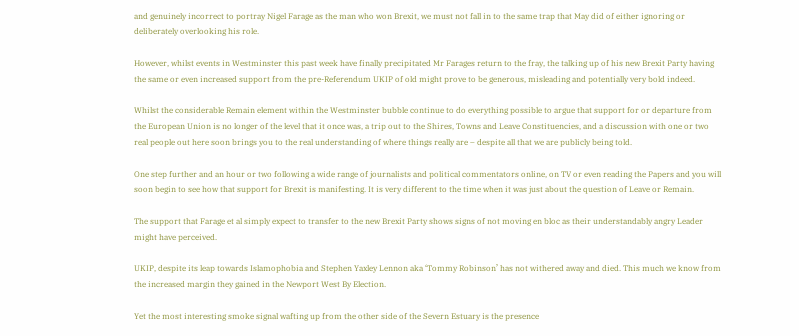and genuinely incorrect to portray Nigel Farage as the man who won Brexit, we must not fall in to the same trap that May did of either ignoring or deliberately overlooking his role.

However, whilst events in Westminster this past week have finally precipitated Mr Farages return to the fray, the talking up of his new Brexit Party having the same or even increased support from the pre-Referendum UKIP of old might prove to be generous, misleading and potentially very bold indeed.

Whilst the considerable Remain element within the Westminster bubble continue to do everything possible to argue that support for or departure from the European Union is no longer of the level that it once was, a trip out to the Shires, Towns and Leave Constituencies, and a discussion with one or two real people out here soon brings you to the real understanding of where things really are – despite all that we are publicly being told.

One step further and an hour or two following a wide range of journalists and political commentators online, on TV or even reading the Papers and you will soon begin to see how that support for Brexit is manifesting. It is very different to the time when it was just about the question of Leave or Remain.

The support that Farage et al simply expect to transfer to the new Brexit Party shows signs of not moving en bloc as their understandably angry Leader might have perceived.

UKIP, despite its leap towards Islamophobia and Stephen Yaxley Lennon aka ‘Tommy Robinson’ has not withered away and died. This much we know from the increased margin they gained in the Newport West By Election.

Yet the most interesting smoke signal wafting up from the other side of the Severn Estuary is the presence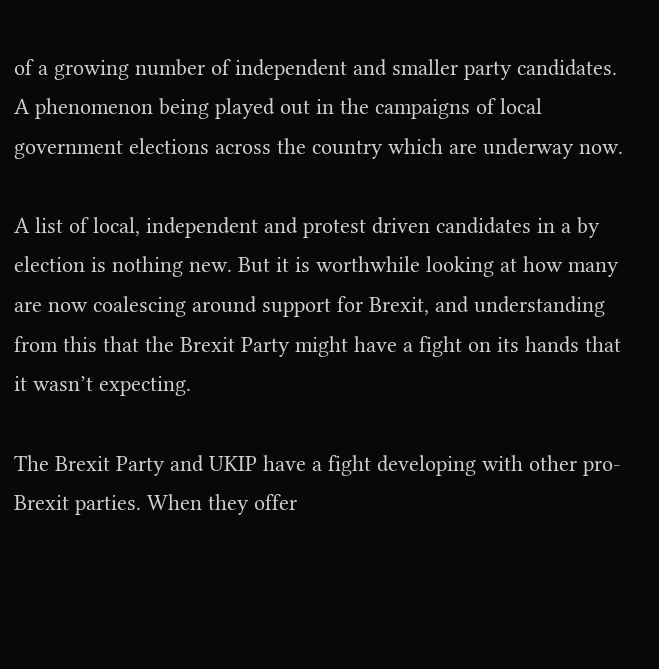of a growing number of independent and smaller party candidates. A phenomenon being played out in the campaigns of local government elections across the country which are underway now.

A list of local, independent and protest driven candidates in a by election is nothing new. But it is worthwhile looking at how many are now coalescing around support for Brexit, and understanding from this that the Brexit Party might have a fight on its hands that it wasn’t expecting.

The Brexit Party and UKIP have a fight developing with other pro-Brexit parties. When they offer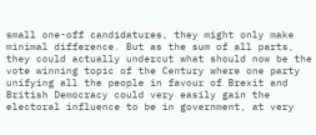small one-off candidatures, they might only make minimal difference. But as the sum of all parts, they could actually undercut what should now be the vote winning topic of the Century where one party unifying all the people in favour of Brexit and British Democracy could very easily gain the electoral influence to be in government, at very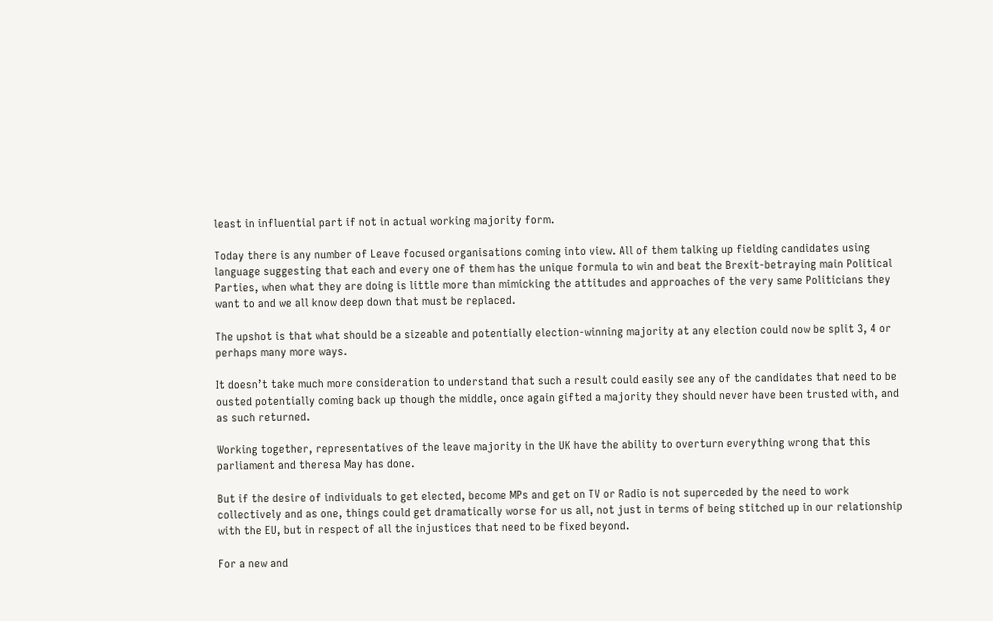least in influential part if not in actual working majority form.

Today there is any number of Leave focused organisations coming into view. All of them talking up fielding candidates using language suggesting that each and every one of them has the unique formula to win and beat the Brexit-betraying main Political Parties, when what they are doing is little more than mimicking the attitudes and approaches of the very same Politicians they want to and we all know deep down that must be replaced.

The upshot is that what should be a sizeable and potentially election-winning majority at any election could now be split 3, 4 or perhaps many more ways.

It doesn’t take much more consideration to understand that such a result could easily see any of the candidates that need to be ousted potentially coming back up though the middle, once again gifted a majority they should never have been trusted with, and as such returned.

Working together, representatives of the leave majority in the UK have the ability to overturn everything wrong that this parliament and theresa May has done.

But if the desire of individuals to get elected, become MPs and get on TV or Radio is not superceded by the need to work collectively and as one, things could get dramatically worse for us all, not just in terms of being stitched up in our relationship with the EU, but in respect of all the injustices that need to be fixed beyond.

For a new and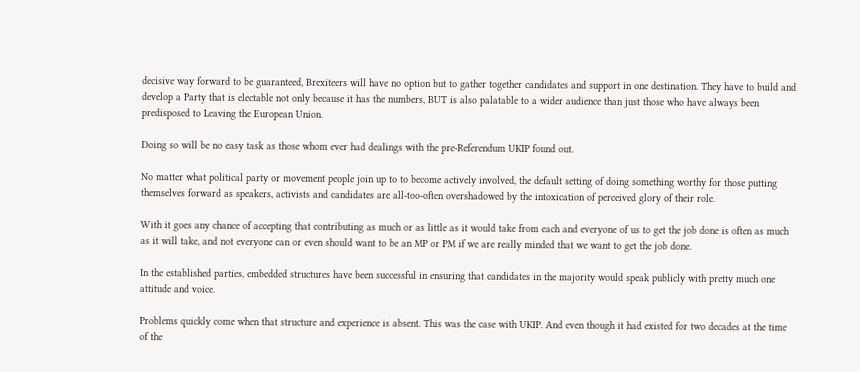decisive way forward to be guaranteed, Brexiteers will have no option but to gather together candidates and support in one destination. They have to build and develop a Party that is electable not only because it has the numbers, BUT is also palatable to a wider audience than just those who have always been predisposed to Leaving the European Union.

Doing so will be no easy task as those whom ever had dealings with the pre-Referendum UKIP found out.

No matter what political party or movement people join up to to become actively involved, the default setting of doing something worthy for those putting themselves forward as speakers, activists and candidates are all-too-often overshadowed by the intoxication of perceived glory of their role.

With it goes any chance of accepting that contributing as much or as little as it would take from each and everyone of us to get the job done is often as much as it will take, and not everyone can or even should want to be an MP or PM if we are really minded that we want to get the job done.

In the established parties, embedded structures have been successful in ensuring that candidates in the majority would speak publicly with pretty much one attitude and voice.

Problems quickly come when that structure and experience is absent. This was the case with UKIP. And even though it had existed for two decades at the time of the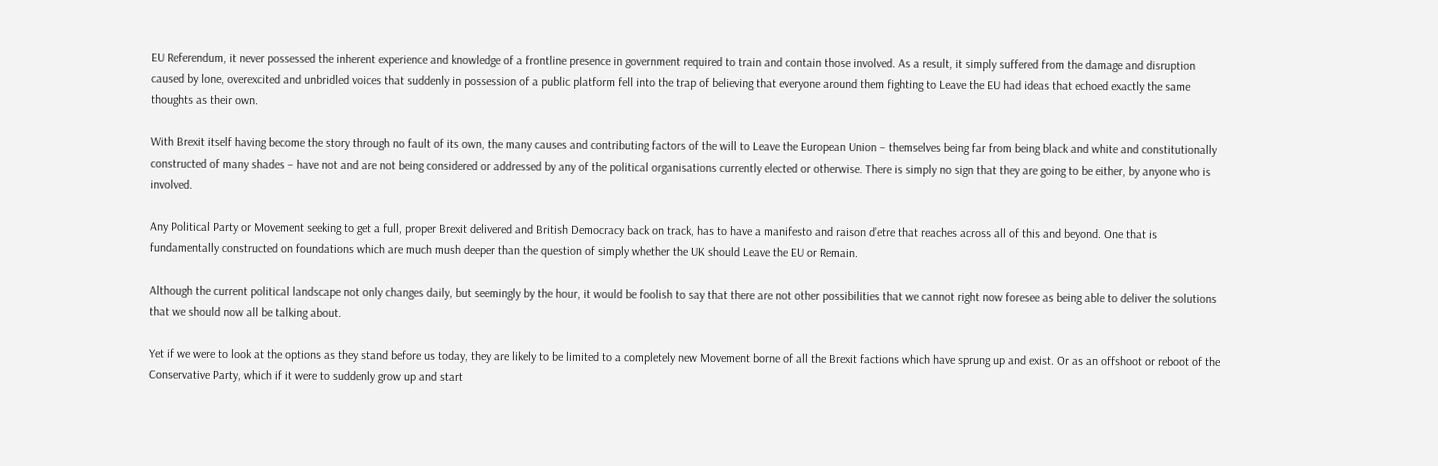EU Referendum, it never possessed the inherent experience and knowledge of a frontline presence in government required to train and contain those involved. As a result, it simply suffered from the damage and disruption caused by lone, overexcited and unbridled voices that suddenly in possession of a public platform fell into the trap of believing that everyone around them fighting to Leave the EU had ideas that echoed exactly the same thoughts as their own.

With Brexit itself having become the story through no fault of its own, the many causes and contributing factors of the will to Leave the European Union – themselves being far from being black and white and constitutionally constructed of many shades – have not and are not being considered or addressed by any of the political organisations currently elected or otherwise. There is simply no sign that they are going to be either, by anyone who is involved.

Any Political Party or Movement seeking to get a full, proper Brexit delivered and British Democracy back on track, has to have a manifesto and raison d’etre that reaches across all of this and beyond. One that is fundamentally constructed on foundations which are much mush deeper than the question of simply whether the UK should Leave the EU or Remain.

Although the current political landscape not only changes daily, but seemingly by the hour, it would be foolish to say that there are not other possibilities that we cannot right now foresee as being able to deliver the solutions that we should now all be talking about.

Yet if we were to look at the options as they stand before us today, they are likely to be limited to a completely new Movement borne of all the Brexit factions which have sprung up and exist. Or as an offshoot or reboot of the Conservative Party, which if it were to suddenly grow up and start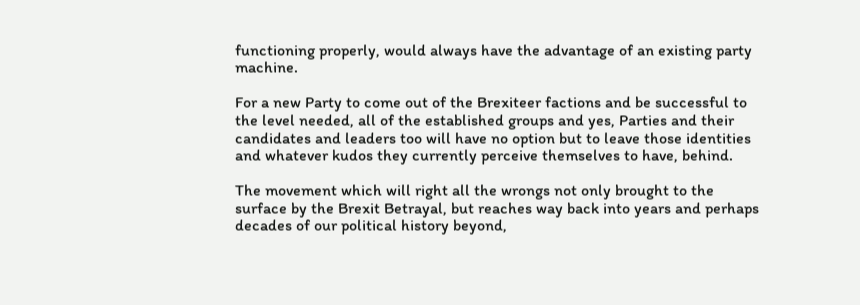functioning properly, would always have the advantage of an existing party machine.

For a new Party to come out of the Brexiteer factions and be successful to the level needed, all of the established groups and yes, Parties and their candidates and leaders too will have no option but to leave those identities and whatever kudos they currently perceive themselves to have, behind.

The movement which will right all the wrongs not only brought to the surface by the Brexit Betrayal, but reaches way back into years and perhaps decades of our political history beyond,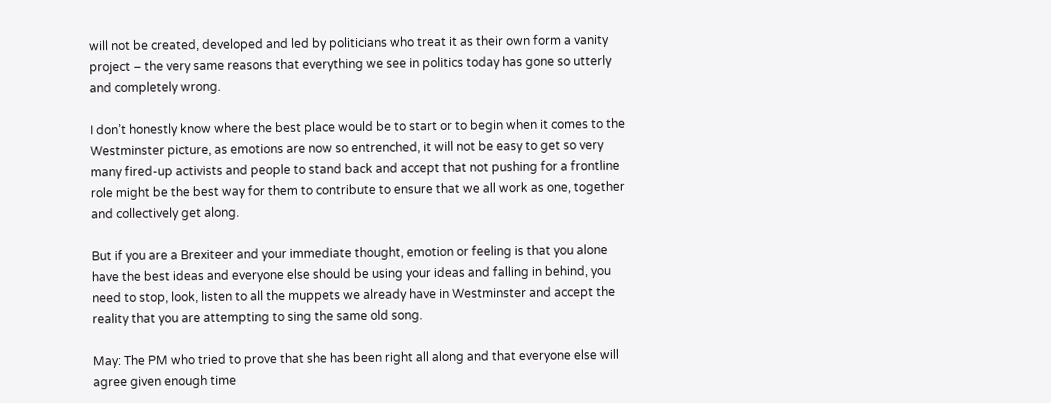will not be created, developed and led by politicians who treat it as their own form a vanity project – the very same reasons that everything we see in politics today has gone so utterly and completely wrong.

I don’t honestly know where the best place would be to start or to begin when it comes to the Westminster picture, as emotions are now so entrenched, it will not be easy to get so very many fired-up activists and people to stand back and accept that not pushing for a frontline role might be the best way for them to contribute to ensure that we all work as one, together and collectively get along.

But if you are a Brexiteer and your immediate thought, emotion or feeling is that you alone have the best ideas and everyone else should be using your ideas and falling in behind, you need to stop, look, listen to all the muppets we already have in Westminster and accept the reality that you are attempting to sing the same old song.

May: The PM who tried to prove that she has been right all along and that everyone else will agree given enough time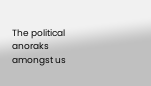The political anoraks amongst us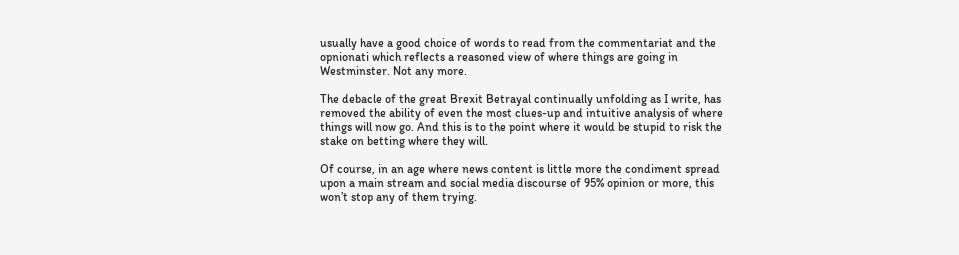usually have a good choice of words to read from the commentariat and the opnionati which reflects a reasoned view of where things are going in Westminster. Not any more.

The debacle of the great Brexit Betrayal continually unfolding as I write, has removed the ability of even the most clues-up and intuitive analysis of where things will now go. And this is to the point where it would be stupid to risk the stake on betting where they will.

Of course, in an age where news content is little more the condiment spread upon a main stream and social media discourse of 95% opinion or more, this won’t stop any of them trying.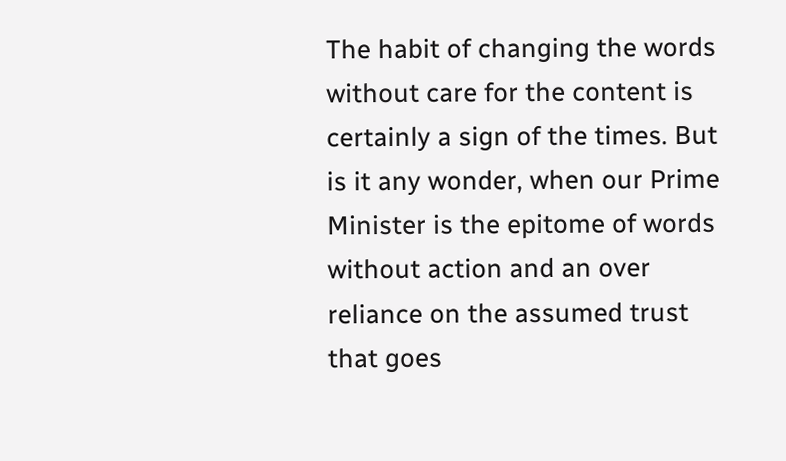The habit of changing the words without care for the content is certainly a sign of the times. But is it any wonder, when our Prime Minister is the epitome of words without action and an over reliance on the assumed trust that goes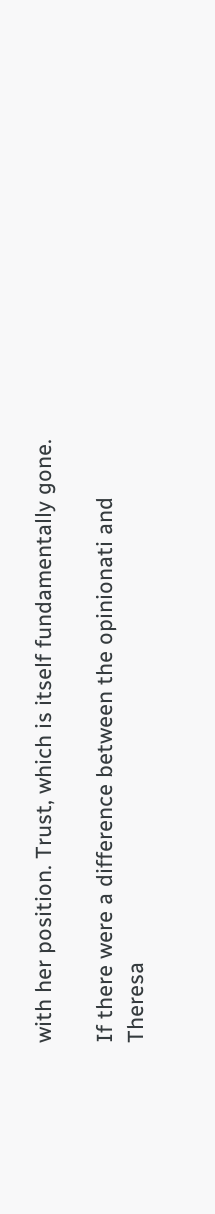with her position. Trust, which is itself fundamentally gone.

If there were a difference between the opinionati and Theresa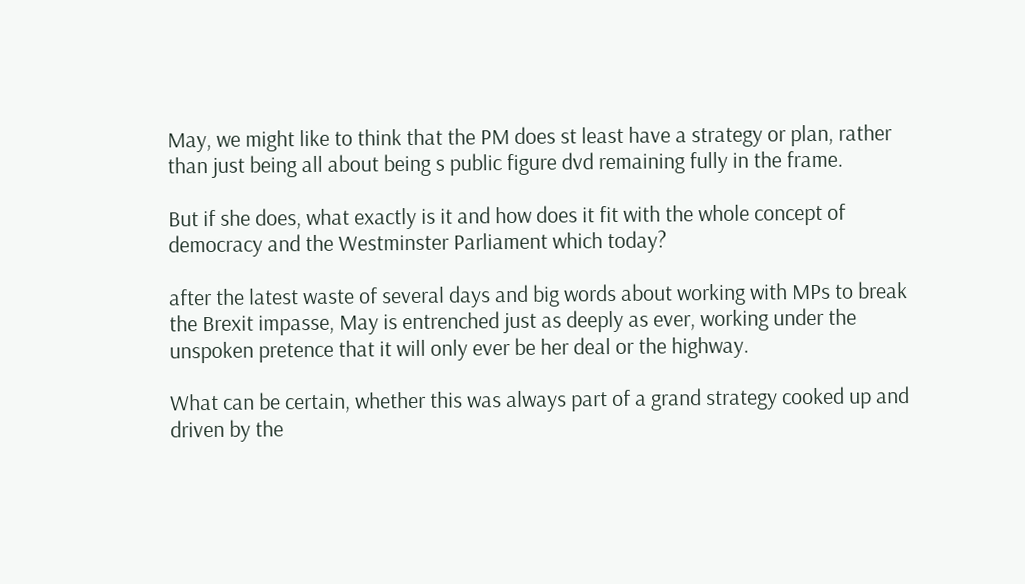May, we might like to think that the PM does st least have a strategy or plan, rather than just being all about being s public figure dvd remaining fully in the frame.

But if she does, what exactly is it and how does it fit with the whole concept of democracy and the Westminster Parliament which today?

after the latest waste of several days and big words about working with MPs to break the Brexit impasse, May is entrenched just as deeply as ever, working under the unspoken pretence that it will only ever be her deal or the highway.

What can be certain, whether this was always part of a grand strategy cooked up and driven by the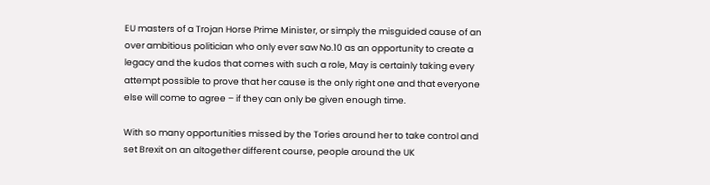EU masters of a Trojan Horse Prime Minister, or simply the misguided cause of an over ambitious politician who only ever saw No.10 as an opportunity to create a legacy and the kudos that comes with such a role, May is certainly taking every attempt possible to prove that her cause is the only right one and that everyone else will come to agree – if they can only be given enough time.

With so many opportunities missed by the Tories around her to take control and set Brexit on an altogether different course, people around the UK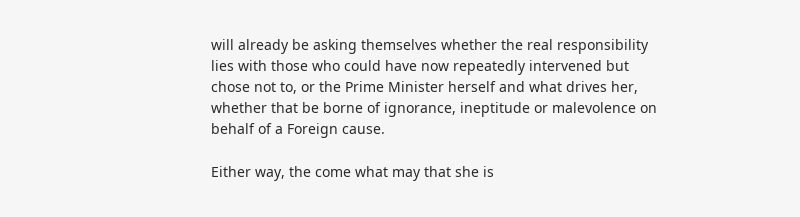will already be asking themselves whether the real responsibility lies with those who could have now repeatedly intervened but chose not to, or the Prime Minister herself and what drives her, whether that be borne of ignorance, ineptitude or malevolence on behalf of a Foreign cause.

Either way, the come what may that she is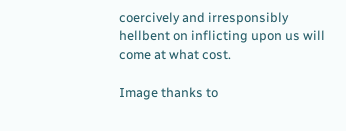coercively and irresponsibly hellbent on inflicting upon us will come at what cost.

Image thanks to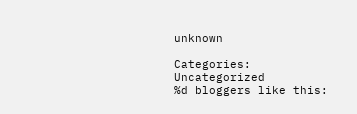unknown

Categories: Uncategorized
%d bloggers like this: